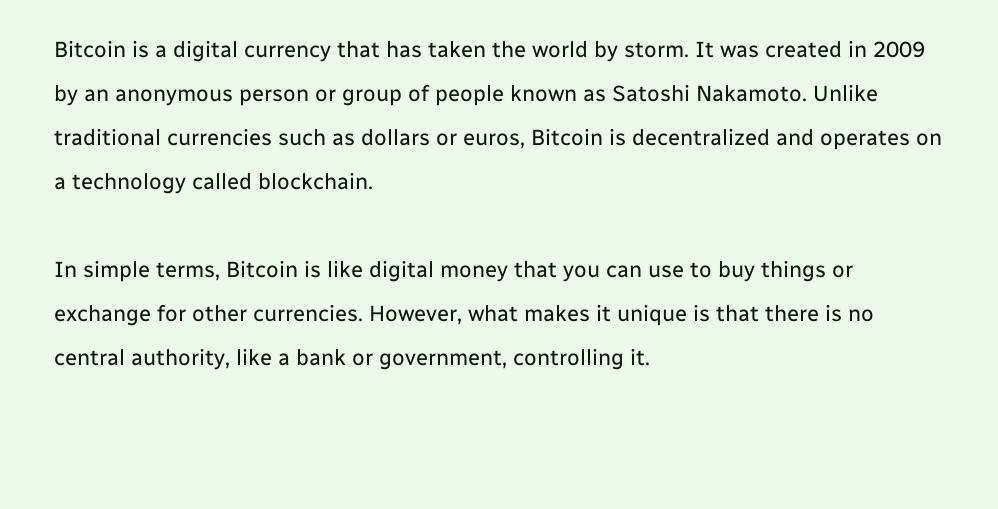Bitcoin is a digital currency that has taken the world by storm. It was created in 2009 by an anonymous person or group of people known as Satoshi Nakamoto. Unlike traditional currencies such as dollars or euros, Bitcoin is decentralized and operates on a technology called blockchain.

In simple terms, Bitcoin is like digital money that you can use to buy things or exchange for other currencies. However, what makes it unique is that there is no central authority, like a bank or government, controlling it.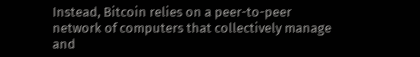Instead, Bitcoin relies on a peer-to-peer network of computers that collectively manage and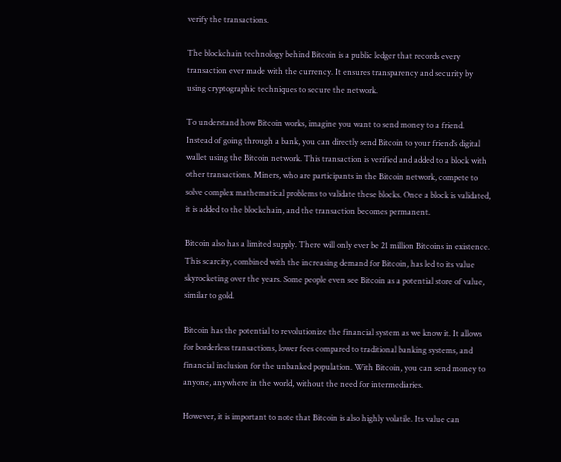verify the transactions.

The blockchain technology behind Bitcoin is a public ledger that records every transaction ever made with the currency. It ensures transparency and security by using cryptographic techniques to secure the network.

To understand how Bitcoin works, imagine you want to send money to a friend. Instead of going through a bank, you can directly send Bitcoin to your friend’s digital wallet using the Bitcoin network. This transaction is verified and added to a block with other transactions. Miners, who are participants in the Bitcoin network, compete to solve complex mathematical problems to validate these blocks. Once a block is validated, it is added to the blockchain, and the transaction becomes permanent.

Bitcoin also has a limited supply. There will only ever be 21 million Bitcoins in existence. This scarcity, combined with the increasing demand for Bitcoin, has led to its value skyrocketing over the years. Some people even see Bitcoin as a potential store of value, similar to gold.

Bitcoin has the potential to revolutionize the financial system as we know it. It allows for borderless transactions, lower fees compared to traditional banking systems, and financial inclusion for the unbanked population. With Bitcoin, you can send money to anyone, anywhere in the world, without the need for intermediaries.

However, it is important to note that Bitcoin is also highly volatile. Its value can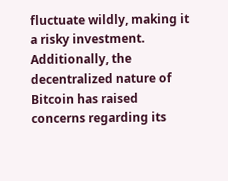fluctuate wildly, making it a risky investment. Additionally, the decentralized nature of Bitcoin has raised concerns regarding its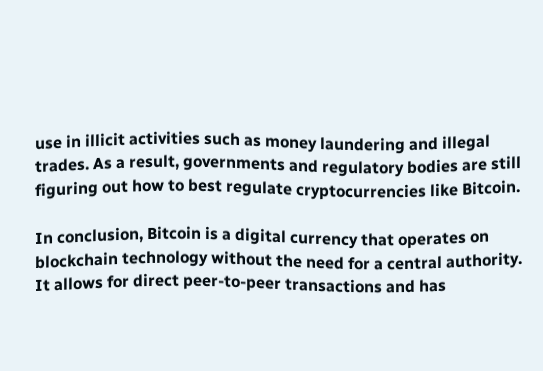use in illicit activities such as money laundering and illegal trades. As a result, governments and regulatory bodies are still figuring out how to best regulate cryptocurrencies like Bitcoin.

In conclusion, Bitcoin is a digital currency that operates on blockchain technology without the need for a central authority. It allows for direct peer-to-peer transactions and has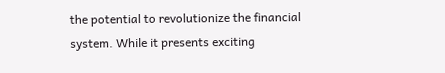the potential to revolutionize the financial system. While it presents exciting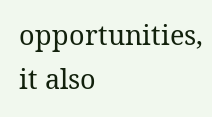opportunities, it also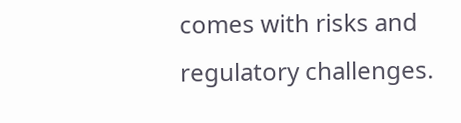comes with risks and regulatory challenges.